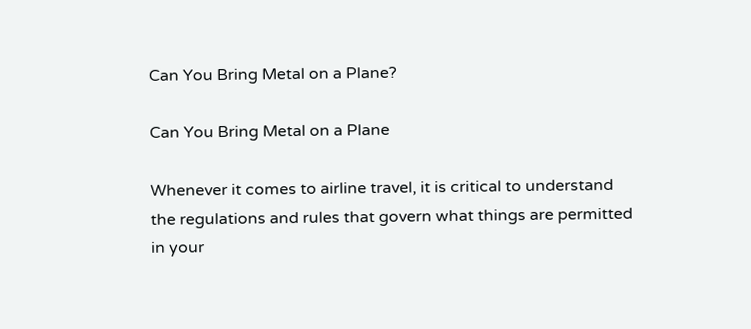Can You Bring Metal on a Plane?

Can You Bring Metal on a Plane

Whenever it comes to airline travel, it is critical to understand the regulations and rules that govern what things are permitted in your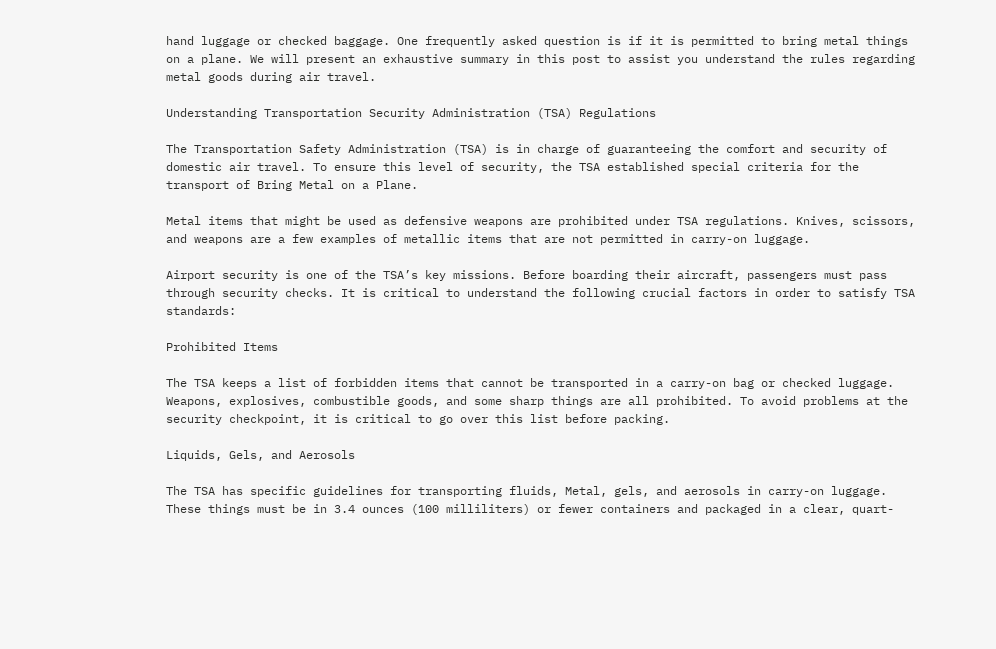hand luggage or checked baggage. One frequently asked question is if it is permitted to bring metal things on a plane. We will present an exhaustive summary in this post to assist you understand the rules regarding metal goods during air travel.

Understanding Transportation Security Administration (TSA) Regulations

The Transportation Safety Administration (TSA) is in charge of guaranteeing the comfort and security of domestic air travel. To ensure this level of security, the TSA established special criteria for the transport of Bring Metal on a Plane.

Metal items that might be used as defensive weapons are prohibited under TSA regulations. Knives, scissors, and weapons are a few examples of metallic items that are not permitted in carry-on luggage.

Airport security is one of the TSA’s key missions. Before boarding their aircraft, passengers must pass through security checks. It is critical to understand the following crucial factors in order to satisfy TSA standards:

Prohibited Items

The TSA keeps a list of forbidden items that cannot be transported in a carry-on bag or checked luggage. Weapons, explosives, combustible goods, and some sharp things are all prohibited. To avoid problems at the security checkpoint, it is critical to go over this list before packing.

Liquids, Gels, and Aerosols

The TSA has specific guidelines for transporting fluids, Metal, gels, and aerosols in carry-on luggage. These things must be in 3.4 ounces (100 milliliters) or fewer containers and packaged in a clear, quart-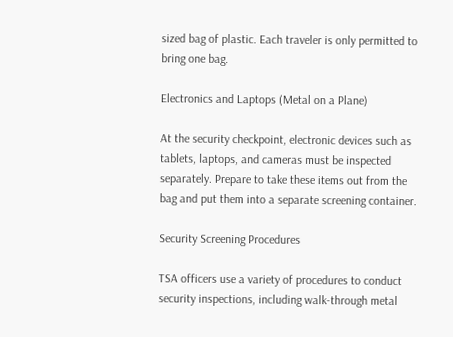sized bag of plastic. Each traveler is only permitted to bring one bag.

Electronics and Laptops (Metal on a Plane)

At the security checkpoint, electronic devices such as tablets, laptops, and cameras must be inspected separately. Prepare to take these items out from the bag and put them into a separate screening container.

Security Screening Procedures

TSA officers use a variety of procedures to conduct security inspections, including walk-through metal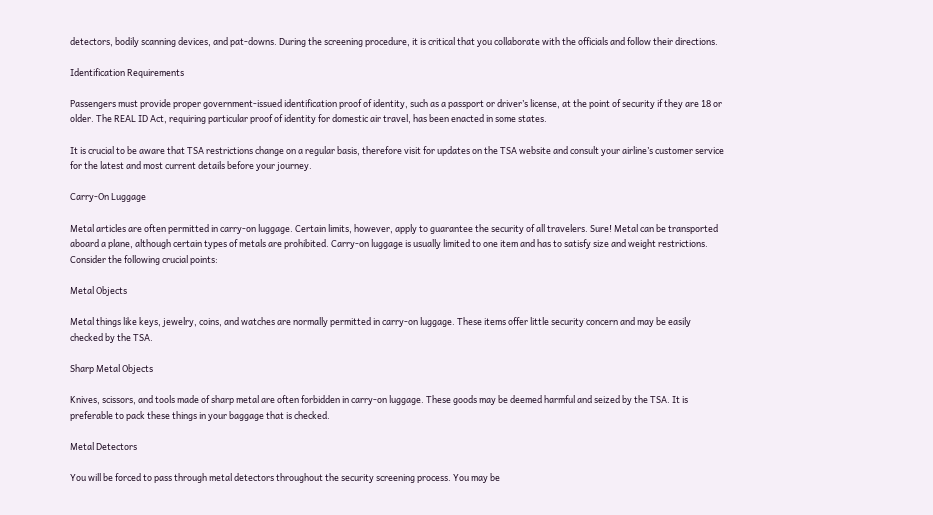detectors, bodily scanning devices, and pat-downs. During the screening procedure, it is critical that you collaborate with the officials and follow their directions.

Identification Requirements

Passengers must provide proper government-issued identification proof of identity, such as a passport or driver’s license, at the point of security if they are 18 or older. The REAL ID Act, requiring particular proof of identity for domestic air travel, has been enacted in some states.

It is crucial to be aware that TSA restrictions change on a regular basis, therefore visit for updates on the TSA website and consult your airline’s customer service for the latest and most current details before your journey.

Carry-On Luggage

Metal articles are often permitted in carry-on luggage. Certain limits, however, apply to guarantee the security of all travelers. Sure! Metal can be transported aboard a plane, although certain types of metals are prohibited. Carry-on luggage is usually limited to one item and has to satisfy size and weight restrictions. Consider the following crucial points:

Metal Objects

Metal things like keys, jewelry, coins, and watches are normally permitted in carry-on luggage. These items offer little security concern and may be easily checked by the TSA.

Sharp Metal Objects

Knives, scissors, and tools made of sharp metal are often forbidden in carry-on luggage. These goods may be deemed harmful and seized by the TSA. It is preferable to pack these things in your baggage that is checked.

Metal Detectors

You will be forced to pass through metal detectors throughout the security screening process. You may be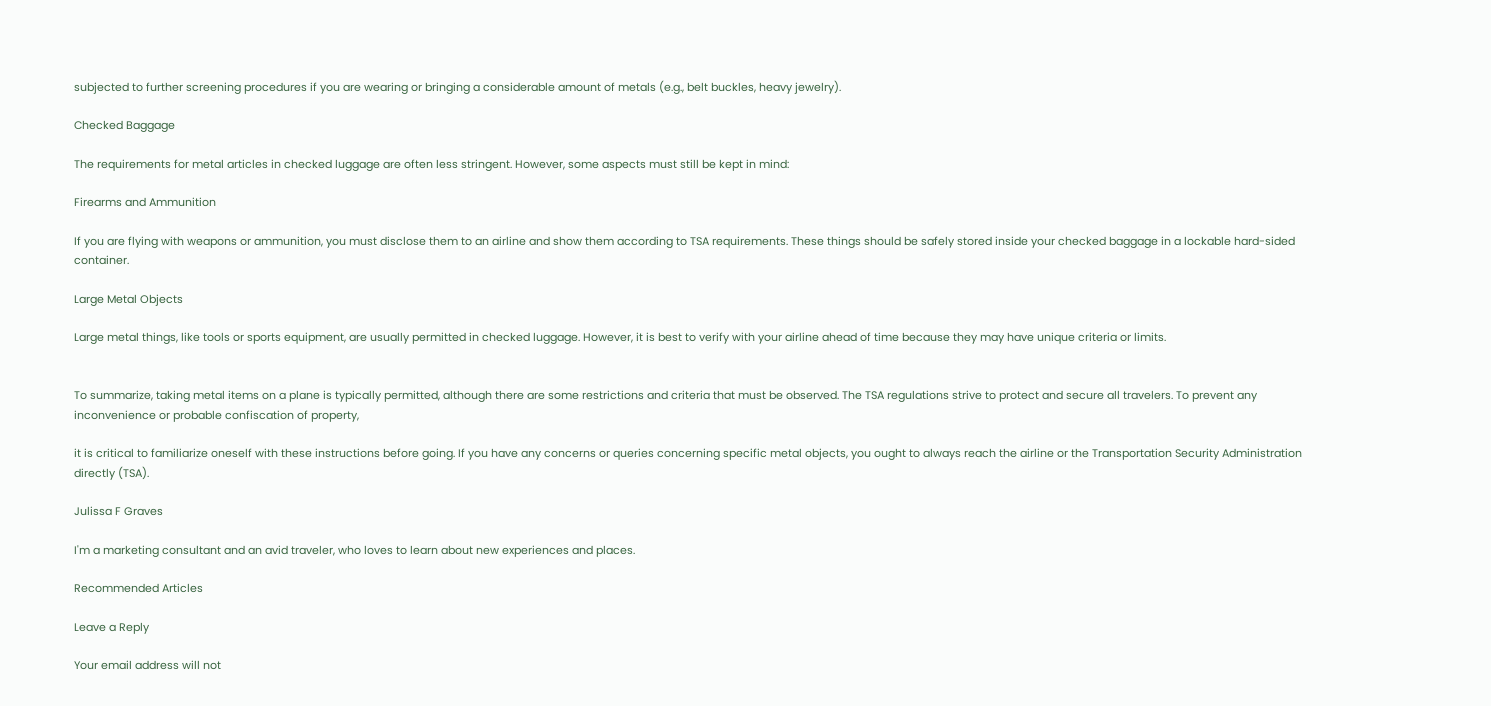subjected to further screening procedures if you are wearing or bringing a considerable amount of metals (e.g., belt buckles, heavy jewelry).

Checked Baggage

The requirements for metal articles in checked luggage are often less stringent. However, some aspects must still be kept in mind:

Firearms and Ammunition

If you are flying with weapons or ammunition, you must disclose them to an airline and show them according to TSA requirements. These things should be safely stored inside your checked baggage in a lockable hard-sided container.

Large Metal Objects

Large metal things, like tools or sports equipment, are usually permitted in checked luggage. However, it is best to verify with your airline ahead of time because they may have unique criteria or limits.


To summarize, taking metal items on a plane is typically permitted, although there are some restrictions and criteria that must be observed. The TSA regulations strive to protect and secure all travelers. To prevent any inconvenience or probable confiscation of property,

it is critical to familiarize oneself with these instructions before going. If you have any concerns or queries concerning specific metal objects, you ought to always reach the airline or the Transportation Security Administration directly (TSA).

Julissa F Graves

I'm a marketing consultant and an avid traveler, who loves to learn about new experiences and places.

Recommended Articles

Leave a Reply

Your email address will not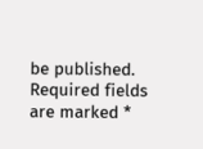be published. Required fields are marked *